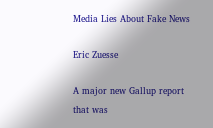Media Lies About Fake News

Eric Zuesse

A major new Gallup report that was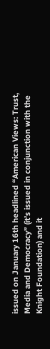issued on January 16th headlined “American Views: Trust, Media and Democracy” (it’s issued in conjunction with the Knight Foundation) and it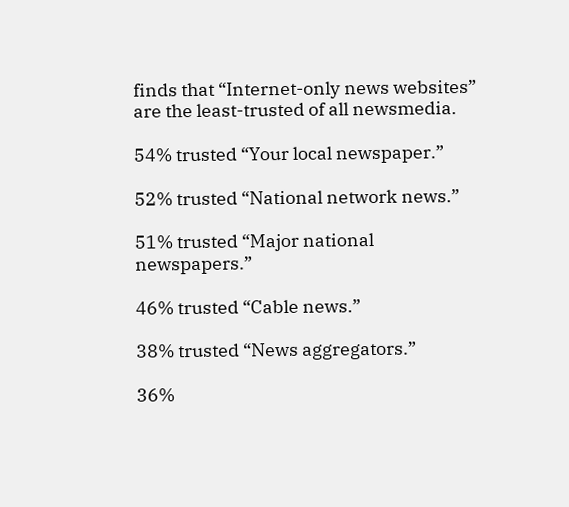finds that “Internet-only news websites” are the least-trusted of all newsmedia.

54% trusted “Your local newspaper.”

52% trusted “National network news.”

51% trusted “Major national newspapers.”

46% trusted “Cable news.”

38% trusted “News aggregators.”

36%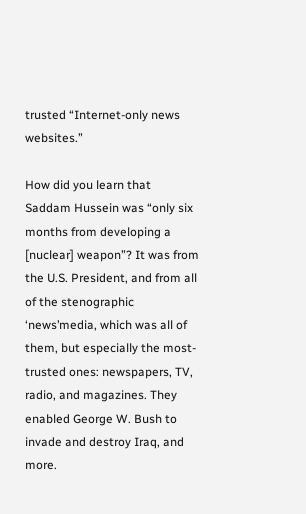trusted “Internet-only news websites.”

How did you learn that Saddam Hussein was “only six months from developing a [nuclear] weapon”? It was from the U.S. President, and from all of the stenographic ‘news’media, which was all of them, but especially the most-trusted ones: newspapers, TV, radio, and magazines. They enabled George W. Bush to invade and destroy Iraq, and more.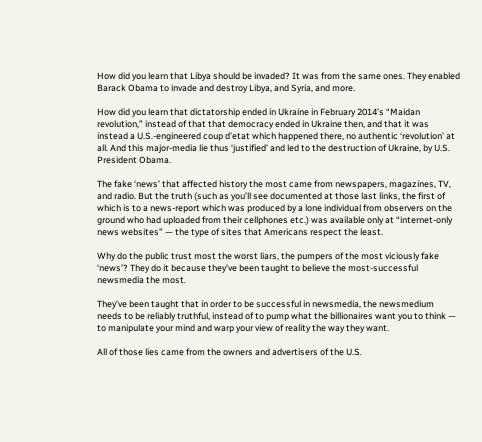How did you learn that Libya should be invaded? It was from the same ones. They enabled Barack Obama to invade and destroy Libya, and Syria, and more.

How did you learn that dictatorship ended in Ukraine in February 2014’s “Maidan revolution,” instead of that that democracy ended in Ukraine then, and that it was instead a U.S.-engineered coup d’etat which happened there, no authentic ‘revolution’ at all. And this major-media lie thus ‘justified’ and led to the destruction of Ukraine, by U.S. President Obama.

The fake ‘news’ that affected history the most came from newspapers, magazines, TV, and radio. But the truth (such as you’ll see documented at those last links, the first of which is to a news-report which was produced by a lone individual from observers on the ground who had uploaded from their cellphones etc.) was available only at “internet-only news websites” — the type of sites that Americans respect the least.

Why do the public trust most the worst liars, the pumpers of the most viciously fake ‘news’? They do it because they’ve been taught to believe the most-successful newsmedia the most.

They’ve been taught that in order to be successful in newsmedia, the newsmedium needs to be reliably truthful, instead of to pump what the billionaires want you to think — to manipulate your mind and warp your view of reality the way they want.

All of those lies came from the owners and advertisers of the U.S.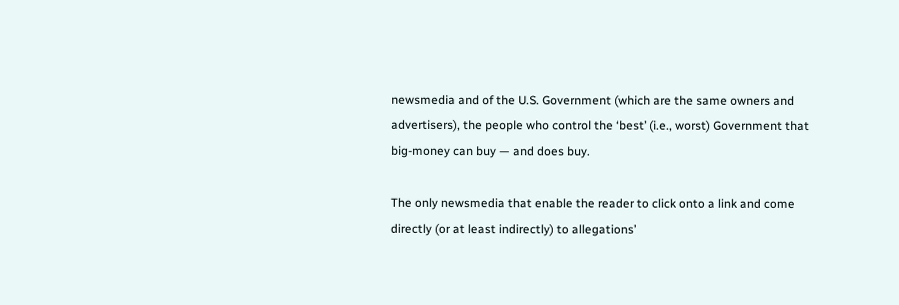newsmedia and of the U.S. Government (which are the same owners and advertisers), the people who control the ‘best’ (i.e., worst) Government that big-money can buy — and does buy.

The only newsmedia that enable the reader to click onto a link and come directly (or at least indirectly) to allegations’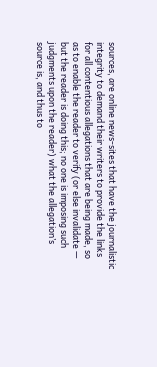sources, are online news-sites that have the journalistic integrity to demand their writers to provide the links for all contentious allegations that are being made, so as to enable the reader to verify (or else invalidate — but the reader is doing this; no one is imposing such judgments upon the reader) what the allegation’s source is, and thus to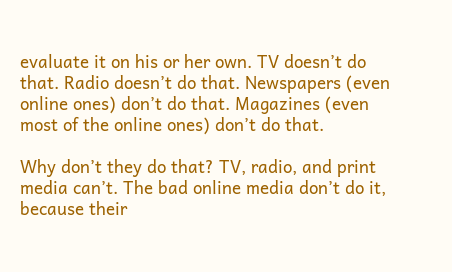evaluate it on his or her own. TV doesn’t do that. Radio doesn’t do that. Newspapers (even online ones) don’t do that. Magazines (even most of the online ones) don’t do that.

Why don’t they do that? TV, radio, and print media can’t. The bad online media don’t do it, because their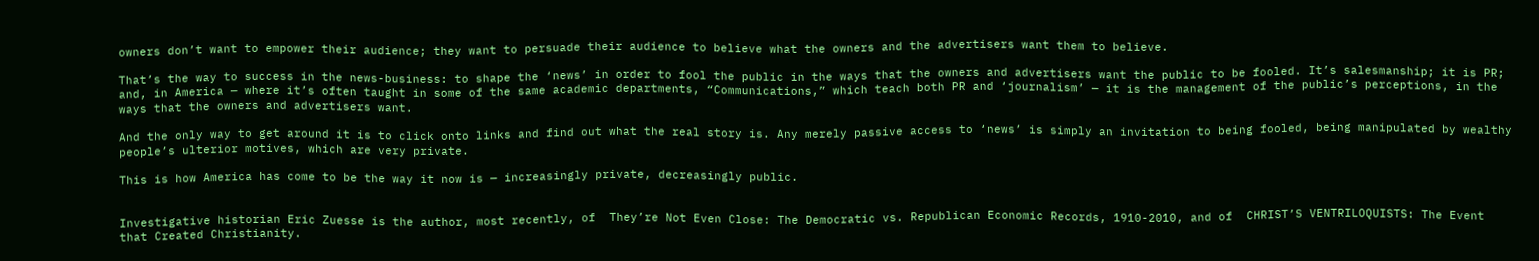owners don’t want to empower their audience; they want to persuade their audience to believe what the owners and the advertisers want them to believe.

That’s the way to success in the news-business: to shape the ‘news’ in order to fool the public in the ways that the owners and advertisers want the public to be fooled. It’s salesmanship; it is PR; and, in America — where it’s often taught in some of the same academic departments, “Communications,” which teach both PR and ‘journalism’ — it is the management of the public’s perceptions, in the ways that the owners and advertisers want.

And the only way to get around it is to click onto links and find out what the real story is. Any merely passive access to ‘news’ is simply an invitation to being fooled, being manipulated by wealthy people’s ulterior motives, which are very private.

This is how America has come to be the way it now is — increasingly private, decreasingly public.


Investigative historian Eric Zuesse is the author, most recently, of  They’re Not Even Close: The Democratic vs. Republican Economic Records, 1910-2010, and of  CHRIST’S VENTRILOQUISTS: The Event that Created Christianity.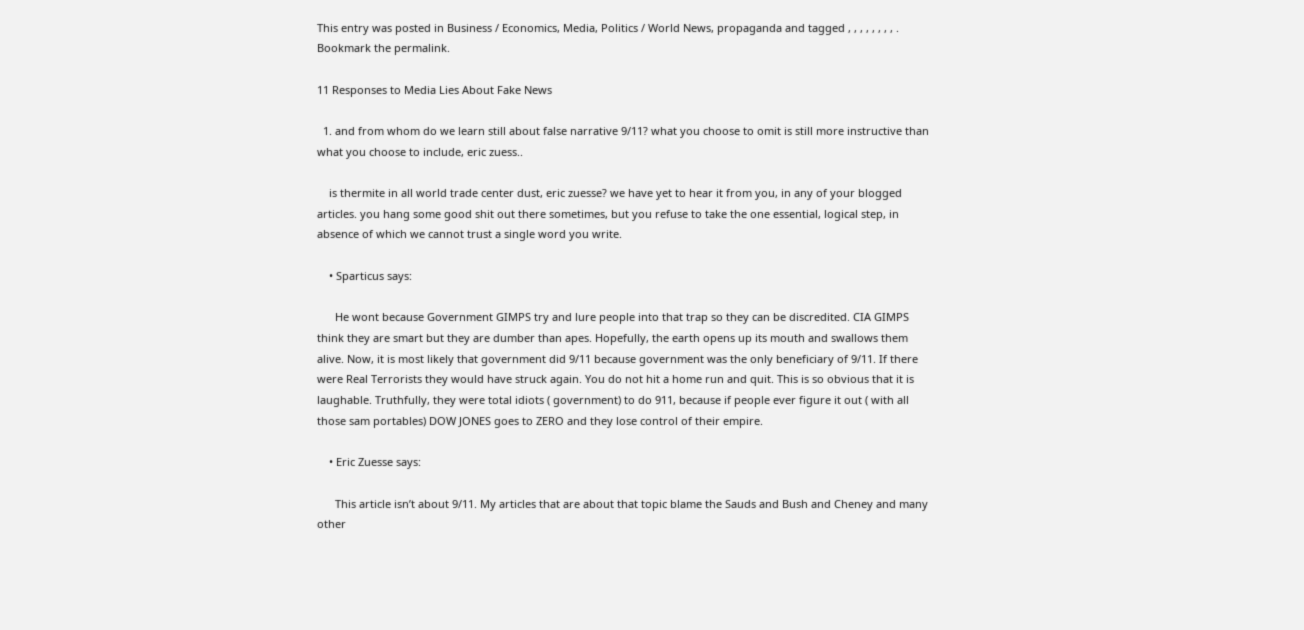This entry was posted in Business / Economics, Media, Politics / World News, propaganda and tagged , , , , , , , , . Bookmark the permalink.

11 Responses to Media Lies About Fake News

  1. and from whom do we learn still about false narrative 9/11? what you choose to omit is still more instructive than what you choose to include, eric zuess..

    is thermite in all world trade center dust, eric zuesse? we have yet to hear it from you, in any of your blogged articles. you hang some good shit out there sometimes, but you refuse to take the one essential, logical step, in absence of which we cannot trust a single word you write.

    • Sparticus says:

      He wont because Government GIMPS try and lure people into that trap so they can be discredited. CIA GIMPS think they are smart but they are dumber than apes. Hopefully, the earth opens up its mouth and swallows them alive. Now, it is most likely that government did 9/11 because government was the only beneficiary of 9/11. If there were Real Terrorists they would have struck again. You do not hit a home run and quit. This is so obvious that it is laughable. Truthfully, they were total idiots ( government) to do 911, because if people ever figure it out ( with all those sam portables) DOW JONES goes to ZERO and they lose control of their empire.

    • Eric Zuesse says:

      This article isn’t about 9/11. My articles that are about that topic blame the Sauds and Bush and Cheney and many other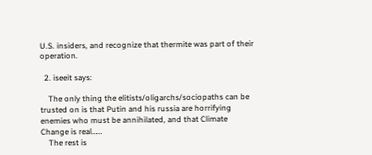U.S. insiders, and recognize that thermite was part of their operation.

  2. iseeit says:

    The only thing the elitists/oligarchs/sociopaths can be trusted on is that Putin and his russia are horrifying enemies who must be annihilated, and that Climate Change is real……
    The rest is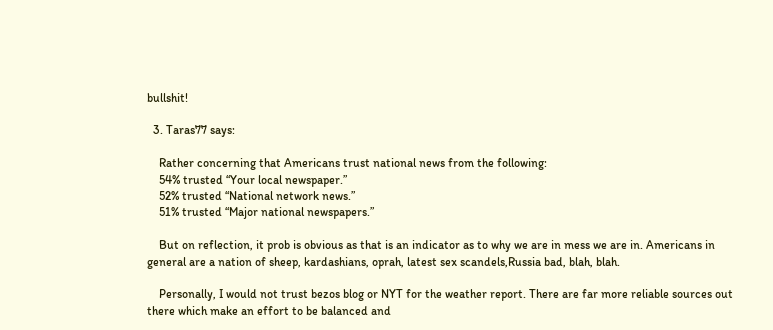bullshit!

  3. Taras77 says:

    Rather concerning that Americans trust national news from the following:
    54% trusted “Your local newspaper.”
    52% trusted “National network news.”
    51% trusted “Major national newspapers.”

    But on reflection, it prob is obvious as that is an indicator as to why we are in mess we are in. Americans in general are a nation of sheep, kardashians, oprah, latest sex scandels,Russia bad, blah, blah.

    Personally, I would not trust bezos blog or NYT for the weather report. There are far more reliable sources out there which make an effort to be balanced and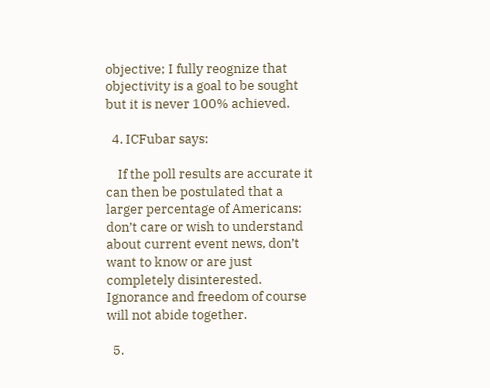objective; I fully reognize that objectivity is a goal to be sought but it is never 100% achieved.

  4. ICFubar says:

    If the poll results are accurate it can then be postulated that a larger percentage of Americans: don’t care or wish to understand about current event news, don’t want to know or are just completely disinterested. Ignorance and freedom of course will not abide together.

  5.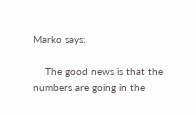Marko says:

    The good news is that the numbers are going in the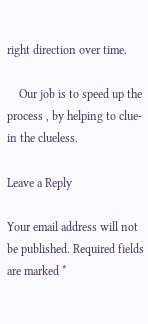right direction over time.

    Our job is to speed up the process , by helping to clue-in the clueless.

Leave a Reply

Your email address will not be published. Required fields are marked *